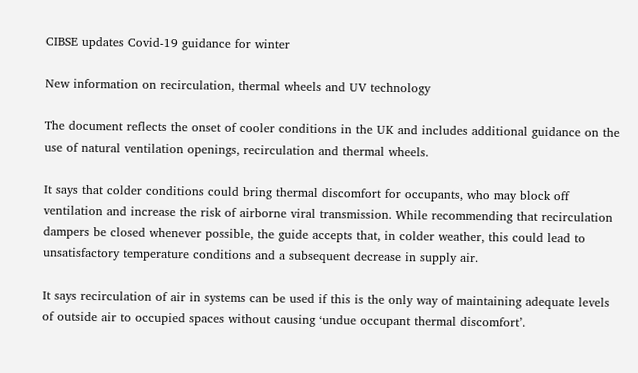CIBSE updates Covid-19 guidance for winter

New information on recirculation, thermal wheels and UV technology

The document reflects the onset of cooler conditions in the UK and includes additional guidance on the use of natural ventilation openings, recirculation and thermal wheels.

It says that colder conditions could bring thermal discomfort for occupants, who may block off ventilation and increase the risk of airborne viral transmission. While recommending that recirculation dampers be closed whenever possible, the guide accepts that, in colder weather, this could lead to unsatisfactory temperature conditions and a subsequent decrease in supply air.

It says recirculation of air in systems can be used if this is the only way of maintaining adequate levels of outside air to occupied spaces without causing ‘undue occupant thermal discomfort’.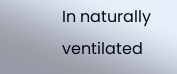In naturally ventilated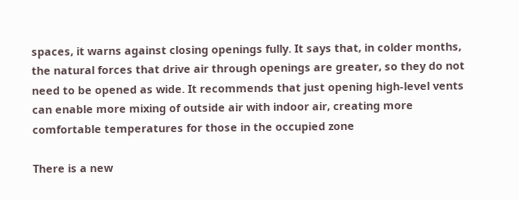spaces, it warns against closing openings fully. It says that, in colder months, the natural forces that drive air through openings are greater, so they do not need to be opened as wide. It recommends that just opening high-level vents can enable more mixing of outside air with indoor air, creating more comfortable temperatures for those in the occupied zone

There is a new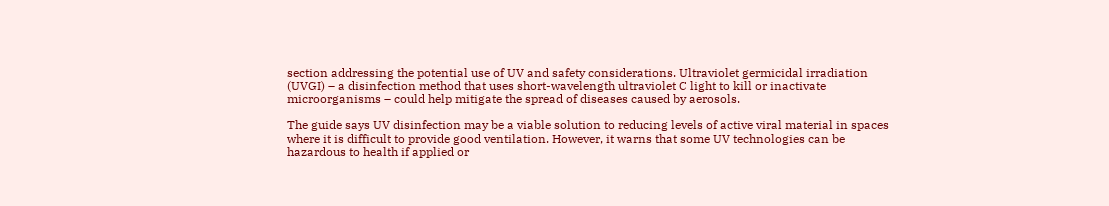section addressing the potential use of UV and safety considerations. Ultraviolet germicidal irradiation (UVGI) – a disinfection method that uses short-wavelength ultraviolet C light to kill or inactivate microorganisms – could help mitigate the spread of diseases caused by aerosols.

The guide says UV disinfection may be a viable solution to reducing levels of active viral material in spaces where it is difficult to provide good ventilation. However, it warns that some UV technologies can be hazardous to health if applied or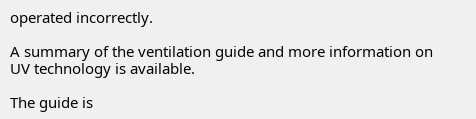operated incorrectly.

A summary of the ventilation guide and more information on UV technology is available.

The guide is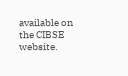available on the CIBSE website.